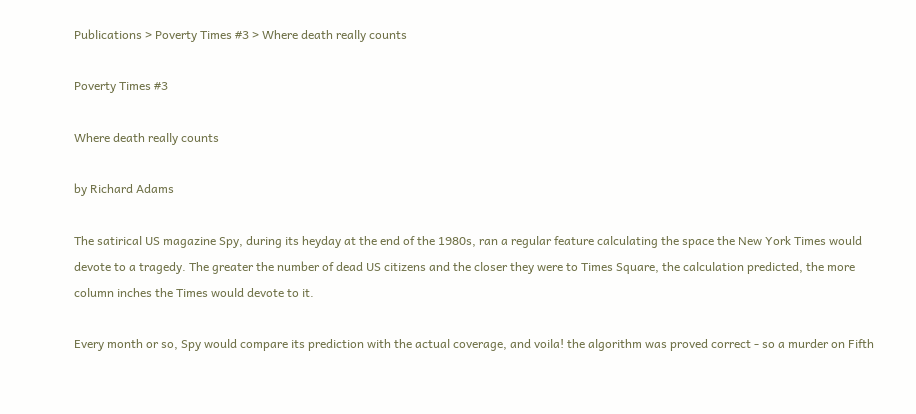Publications > Poverty Times #3 > Where death really counts

Poverty Times #3

Where death really counts

by Richard Adams

The satirical US magazine Spy, during its heyday at the end of the 1980s, ran a regular feature calculating the space the New York Times would devote to a tragedy. The greater the number of dead US citizens and the closer they were to Times Square, the calculation predicted, the more column inches the Times would devote to it.

Every month or so, Spy would compare its prediction with the actual coverage, and voila! the algorithm was proved correct - so a murder on Fifth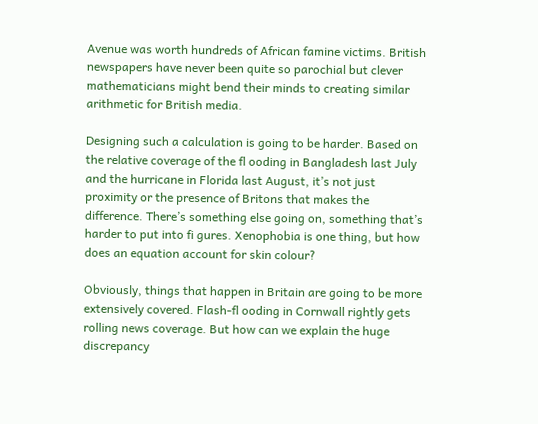Avenue was worth hundreds of African famine victims. British newspapers have never been quite so parochial but clever mathematicians might bend their minds to creating similar arithmetic for British media.

Designing such a calculation is going to be harder. Based on the relative coverage of the fl ooding in Bangladesh last July and the hurricane in Florida last August, it’s not just proximity or the presence of Britons that makes the difference. There’s something else going on, something that’s harder to put into fi gures. Xenophobia is one thing, but how does an equation account for skin colour?

Obviously, things that happen in Britain are going to be more extensively covered. Flash-fl ooding in Cornwall rightly gets rolling news coverage. But how can we explain the huge discrepancy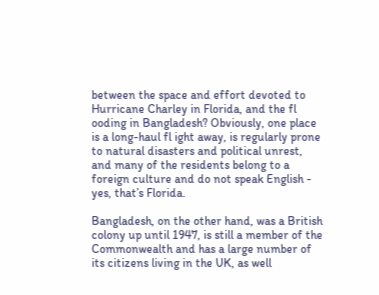between the space and effort devoted to Hurricane Charley in Florida, and the fl ooding in Bangladesh? Obviously, one place is a long-haul fl ight away, is regularly prone to natural disasters and political unrest, and many of the residents belong to a foreign culture and do not speak English - yes, that’s Florida.

Bangladesh, on the other hand, was a British colony up until 1947, is still a member of the Commonwealth and has a large number of its citizens living in the UK, as well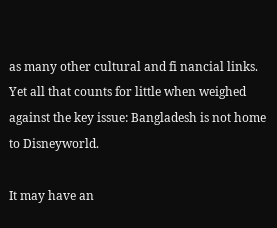as many other cultural and fi nancial links. Yet all that counts for little when weighed against the key issue: Bangladesh is not home to Disneyworld.

It may have an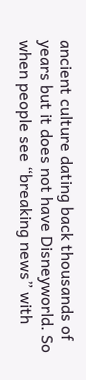ancient culture dating back thousands of years but it does not have Disneyworld. So when people see “breaking news” with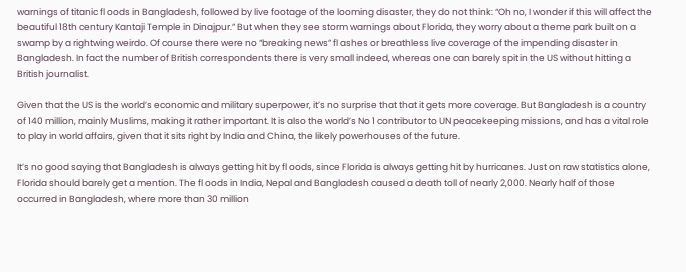warnings of titanic fl oods in Bangladesh, followed by live footage of the looming disaster, they do not think: “Oh no, I wonder if this will affect the beautiful 18th century Kantaji Temple in Dinajpur.” But when they see storm warnings about Florida, they worry about a theme park built on a swamp by a rightwing weirdo. Of course there were no “breaking news” fl ashes or breathless live coverage of the impending disaster in Bangladesh. In fact the number of British correspondents there is very small indeed, whereas one can barely spit in the US without hitting a British journalist.

Given that the US is the world’s economic and military superpower, it’s no surprise that that it gets more coverage. But Bangladesh is a country of 140 million, mainly Muslims, making it rather important. It is also the world’s No 1 contributor to UN peacekeeping missions, and has a vital role to play in world affairs, given that it sits right by India and China, the likely powerhouses of the future.

It’s no good saying that Bangladesh is always getting hit by fl oods, since Florida is always getting hit by hurricanes. Just on raw statistics alone, Florida should barely get a mention. The fl oods in India, Nepal and Bangladesh caused a death toll of nearly 2,000. Nearly half of those occurred in Bangladesh, where more than 30 million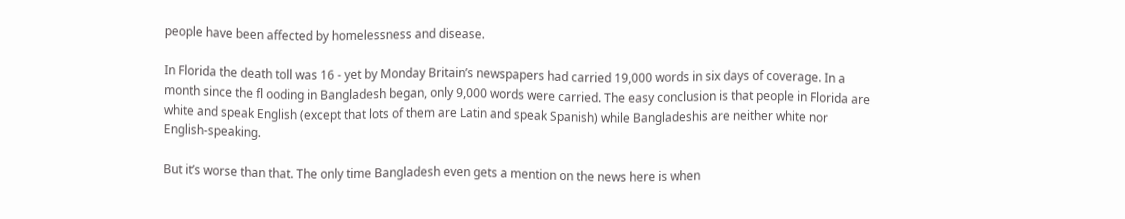people have been affected by homelessness and disease.

In Florida the death toll was 16 - yet by Monday Britain’s newspapers had carried 19,000 words in six days of coverage. In a month since the fl ooding in Bangladesh began, only 9,000 words were carried. The easy conclusion is that people in Florida are white and speak English (except that lots of them are Latin and speak Spanish) while Bangladeshis are neither white nor English-speaking.

But it’s worse than that. The only time Bangladesh even gets a mention on the news here is when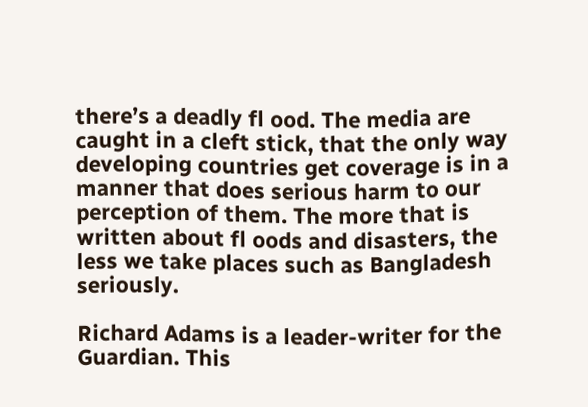there’s a deadly fl ood. The media are caught in a cleft stick, that the only way developing countries get coverage is in a manner that does serious harm to our perception of them. The more that is written about fl oods and disasters, the less we take places such as Bangladesh seriously.

Richard Adams is a leader-writer for the Guardian. This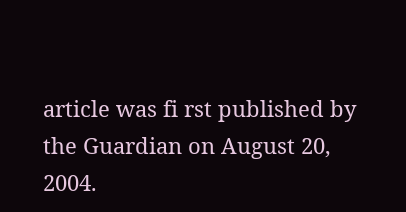article was fi rst published by the Guardian on August 20, 2004.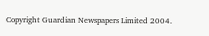Copyright Guardian Newspapers Limited 2004.